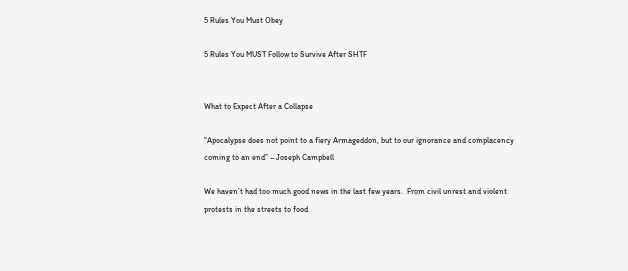5 Rules You Must Obey

5 Rules You MUST Follow to Survive After SHTF


What to Expect After a Collapse

“Apocalypse does not point to a fiery Armageddon, but to our ignorance and complacency coming to an end” – Joseph Campbell

We haven’t had too much good news in the last few years.  From civil unrest and violent protests in the streets to food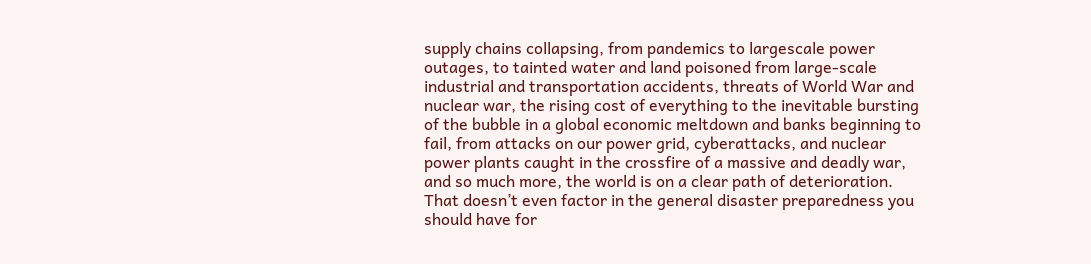supply chains collapsing, from pandemics to largescale power outages, to tainted water and land poisoned from large-scale industrial and transportation accidents, threats of World War and nuclear war, the rising cost of everything to the inevitable bursting of the bubble in a global economic meltdown and banks beginning to fail, from attacks on our power grid, cyberattacks, and nuclear power plants caught in the crossfire of a massive and deadly war, and so much more, the world is on a clear path of deterioration.  That doesn’t even factor in the general disaster preparedness you should have for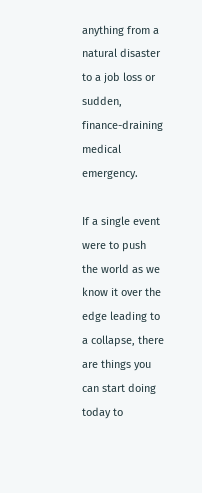anything from a natural disaster to a job loss or sudden, finance-draining medical emergency.

If a single event were to push the world as we know it over the edge leading to a collapse, there are things you can start doing today to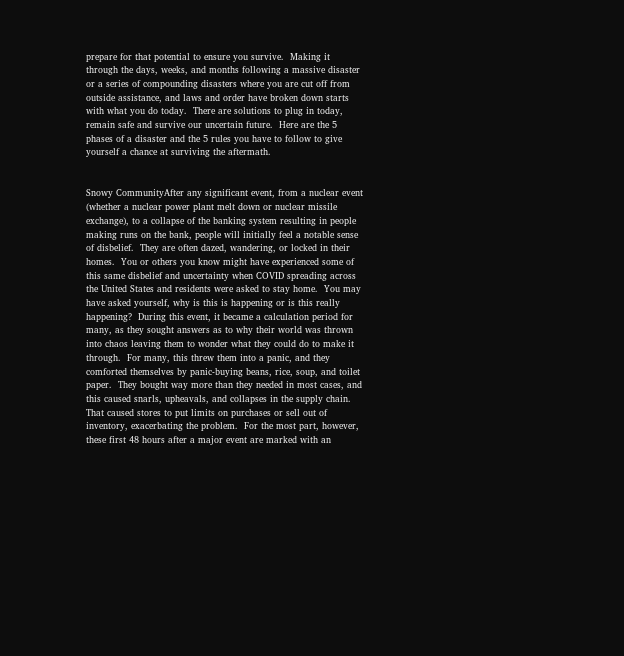prepare for that potential to ensure you survive.  Making it through the days, weeks, and months following a massive disaster or a series of compounding disasters where you are cut off from outside assistance, and laws and order have broken down starts with what you do today.  There are solutions to plug in today, remain safe and survive our uncertain future.  Here are the 5 phases of a disaster and the 5 rules you have to follow to give yourself a chance at surviving the aftermath.


Snowy CommunityAfter any significant event, from a nuclear event (whether a nuclear power plant melt down or nuclear missile exchange), to a collapse of the banking system resulting in people making runs on the bank, people will initially feel a notable sense of disbelief.  They are often dazed, wandering, or locked in their homes.  You or others you know might have experienced some of this same disbelief and uncertainty when COVID spreading across the United States and residents were asked to stay home.  You may have asked yourself, why is this is happening or is this really happening?  During this event, it became a calculation period for many, as they sought answers as to why their world was thrown into chaos leaving them to wonder what they could do to make it through.  For many, this threw them into a panic, and they comforted themselves by panic-buying beans, rice, soup, and toilet paper.  They bought way more than they needed in most cases, and this caused snarls, upheavals, and collapses in the supply chain.  That caused stores to put limits on purchases or sell out of inventory, exacerbating the problem.  For the most part, however, these first 48 hours after a major event are marked with an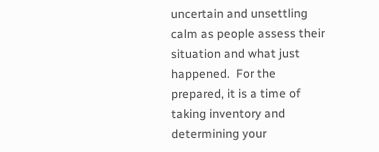uncertain and unsettling calm as people assess their situation and what just happened.  For the prepared, it is a time of taking inventory and determining your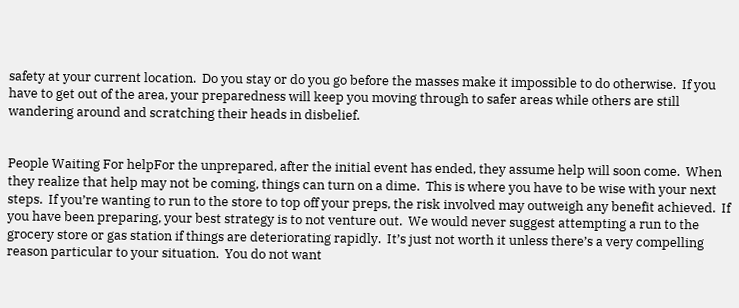safety at your current location.  Do you stay or do you go before the masses make it impossible to do otherwise.  If you have to get out of the area, your preparedness will keep you moving through to safer areas while others are still wandering around and scratching their heads in disbelief.


People Waiting For helpFor the unprepared, after the initial event has ended, they assume help will soon come.  When they realize that help may not be coming, things can turn on a dime.  This is where you have to be wise with your next steps.  If you’re wanting to run to the store to top off your preps, the risk involved may outweigh any benefit achieved.  If you have been preparing, your best strategy is to not venture out.  We would never suggest attempting a run to the grocery store or gas station if things are deteriorating rapidly.  It’s just not worth it unless there’s a very compelling reason particular to your situation.  You do not want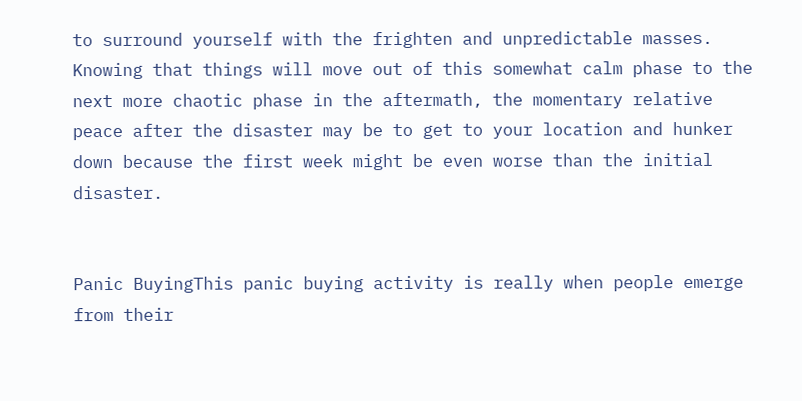to surround yourself with the frighten and unpredictable masses.  Knowing that things will move out of this somewhat calm phase to the next more chaotic phase in the aftermath, the momentary relative peace after the disaster may be to get to your location and hunker down because the first week might be even worse than the initial disaster.


Panic BuyingThis panic buying activity is really when people emerge from their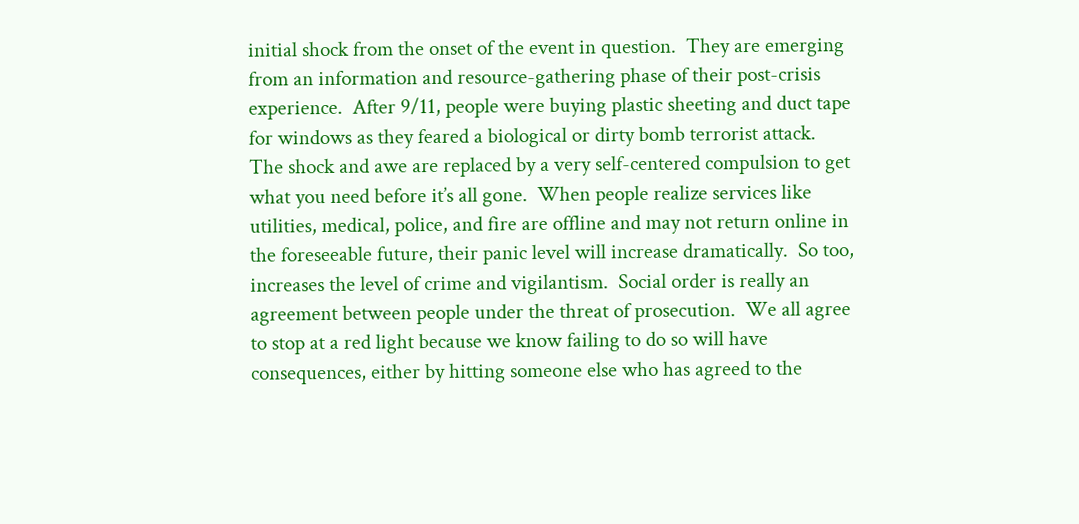initial shock from the onset of the event in question.  They are emerging from an information and resource-gathering phase of their post-crisis experience.  After 9/11, people were buying plastic sheeting and duct tape for windows as they feared a biological or dirty bomb terrorist attack.  The shock and awe are replaced by a very self-centered compulsion to get what you need before it’s all gone.  When people realize services like utilities, medical, police, and fire are offline and may not return online in the foreseeable future, their panic level will increase dramatically.  So too, increases the level of crime and vigilantism.  Social order is really an agreement between people under the threat of prosecution.  We all agree to stop at a red light because we know failing to do so will have consequences, either by hitting someone else who has agreed to the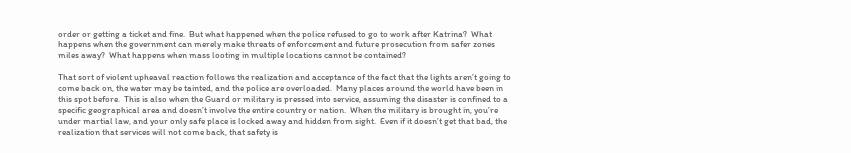order or getting a ticket and fine.  But what happened when the police refused to go to work after Katrina?  What happens when the government can merely make threats of enforcement and future prosecution from safer zones miles away?  What happens when mass looting in multiple locations cannot be contained?

That sort of violent upheaval reaction follows the realization and acceptance of the fact that the lights aren’t going to come back on, the water may be tainted, and the police are overloaded.  Many places around the world have been in this spot before.  This is also when the Guard or military is pressed into service, assuming the disaster is confined to a specific geographical area and doesn’t involve the entire country or nation.  When the military is brought in, you’re under martial law, and your only safe place is locked away and hidden from sight.  Even if it doesn’t get that bad, the realization that services will not come back, that safety is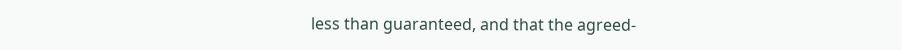less than guaranteed, and that the agreed-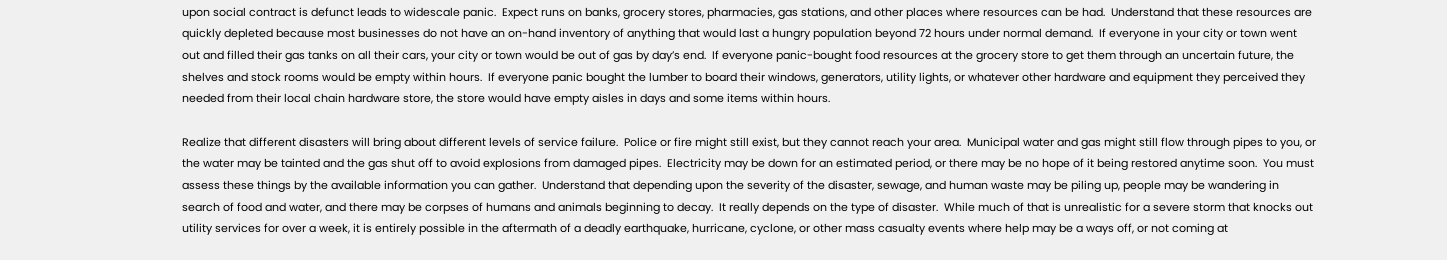upon social contract is defunct leads to widescale panic.  Expect runs on banks, grocery stores, pharmacies, gas stations, and other places where resources can be had.  Understand that these resources are quickly depleted because most businesses do not have an on-hand inventory of anything that would last a hungry population beyond 72 hours under normal demand.  If everyone in your city or town went out and filled their gas tanks on all their cars, your city or town would be out of gas by day’s end.  If everyone panic-bought food resources at the grocery store to get them through an uncertain future, the shelves and stock rooms would be empty within hours.  If everyone panic bought the lumber to board their windows, generators, utility lights, or whatever other hardware and equipment they perceived they needed from their local chain hardware store, the store would have empty aisles in days and some items within hours.

Realize that different disasters will bring about different levels of service failure.  Police or fire might still exist, but they cannot reach your area.  Municipal water and gas might still flow through pipes to you, or the water may be tainted and the gas shut off to avoid explosions from damaged pipes.  Electricity may be down for an estimated period, or there may be no hope of it being restored anytime soon.  You must assess these things by the available information you can gather.  Understand that depending upon the severity of the disaster, sewage, and human waste may be piling up, people may be wandering in search of food and water, and there may be corpses of humans and animals beginning to decay.  It really depends on the type of disaster.  While much of that is unrealistic for a severe storm that knocks out utility services for over a week, it is entirely possible in the aftermath of a deadly earthquake, hurricane, cyclone, or other mass casualty events where help may be a ways off, or not coming at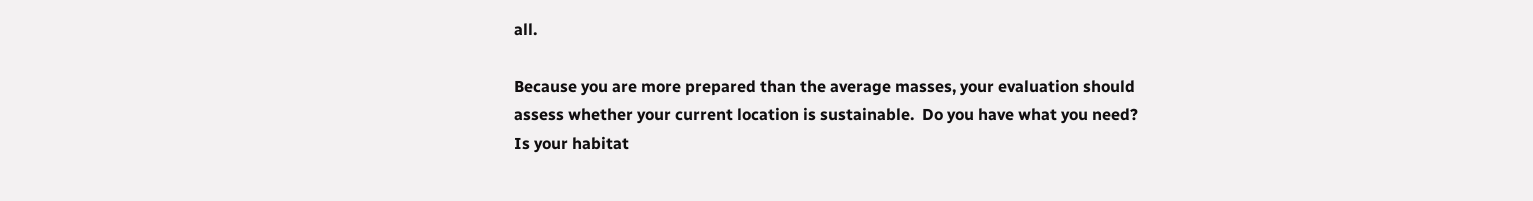all.

Because you are more prepared than the average masses, your evaluation should assess whether your current location is sustainable.  Do you have what you need?  Is your habitat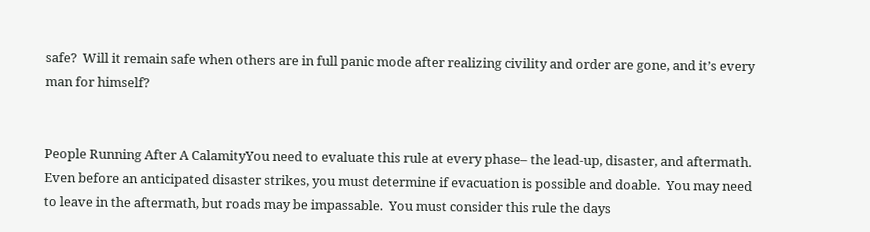safe?  Will it remain safe when others are in full panic mode after realizing civility and order are gone, and it’s every man for himself?


People Running After A CalamityYou need to evaluate this rule at every phase– the lead-up, disaster, and aftermath.  Even before an anticipated disaster strikes, you must determine if evacuation is possible and doable.  You may need to leave in the aftermath, but roads may be impassable.  You must consider this rule the days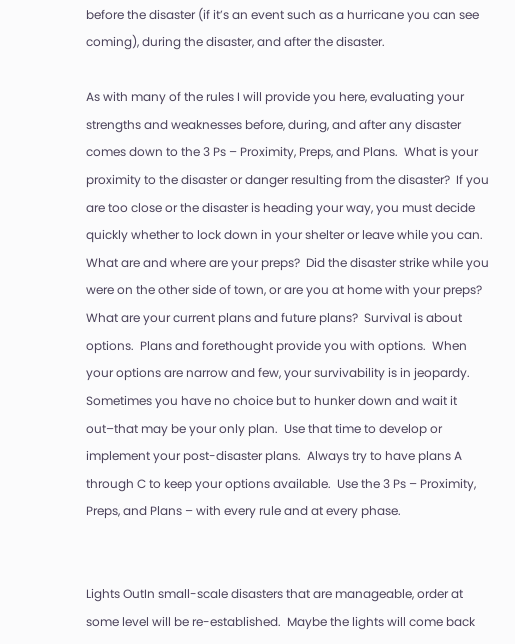before the disaster (if it’s an event such as a hurricane you can see coming), during the disaster, and after the disaster.

As with many of the rules I will provide you here, evaluating your strengths and weaknesses before, during, and after any disaster comes down to the 3 Ps – Proximity, Preps, and Plans.  What is your proximity to the disaster or danger resulting from the disaster?  If you are too close or the disaster is heading your way, you must decide quickly whether to lock down in your shelter or leave while you can.  What are and where are your preps?  Did the disaster strike while you were on the other side of town, or are you at home with your preps?  What are your current plans and future plans?  Survival is about options.  Plans and forethought provide you with options.  When your options are narrow and few, your survivability is in jeopardy.  Sometimes you have no choice but to hunker down and wait it out–that may be your only plan.  Use that time to develop or implement your post-disaster plans.  Always try to have plans A through C to keep your options available.  Use the 3 Ps – Proximity, Preps, and Plans – with every rule and at every phase.


Lights OutIn small-scale disasters that are manageable, order at some level will be re-established.  Maybe the lights will come back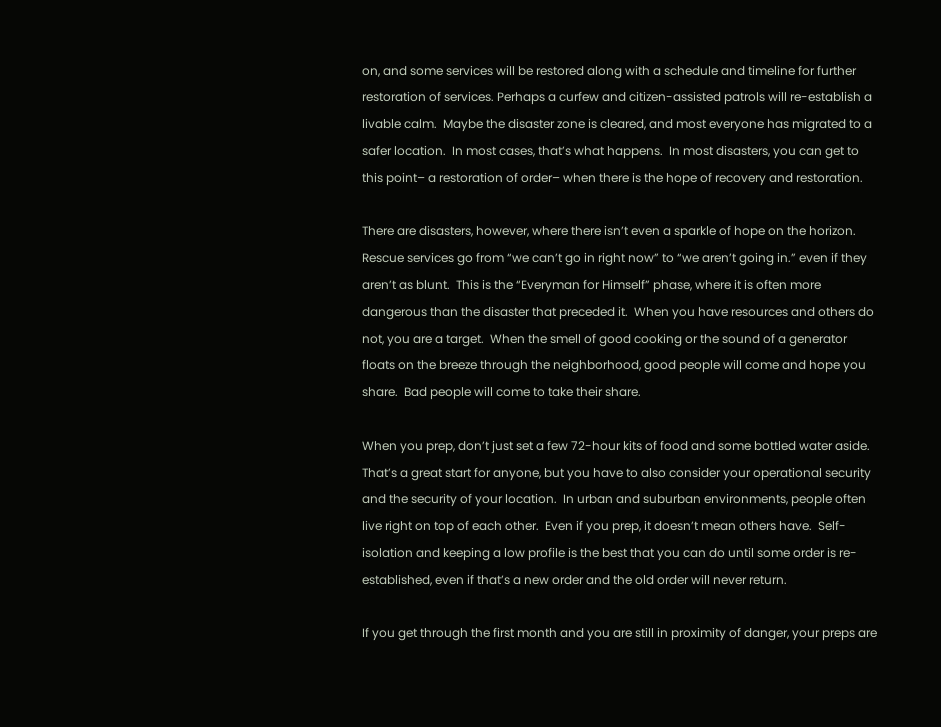on, and some services will be restored along with a schedule and timeline for further restoration of services. Perhaps a curfew and citizen-assisted patrols will re-establish a livable calm.  Maybe the disaster zone is cleared, and most everyone has migrated to a safer location.  In most cases, that’s what happens.  In most disasters, you can get to this point– a restoration of order– when there is the hope of recovery and restoration.

There are disasters, however, where there isn’t even a sparkle of hope on the horizon.  Rescue services go from “we can’t go in right now” to “we aren’t going in.” even if they aren’t as blunt.  This is the “Everyman for Himself” phase, where it is often more dangerous than the disaster that preceded it.  When you have resources and others do not, you are a target.  When the smell of good cooking or the sound of a generator floats on the breeze through the neighborhood, good people will come and hope you share.  Bad people will come to take their share.

When you prep, don’t just set a few 72-hour kits of food and some bottled water aside.  That’s a great start for anyone, but you have to also consider your operational security and the security of your location.  In urban and suburban environments, people often live right on top of each other.  Even if you prep, it doesn’t mean others have.  Self-isolation and keeping a low profile is the best that you can do until some order is re-established, even if that’s a new order and the old order will never return.

If you get through the first month and you are still in proximity of danger, your preps are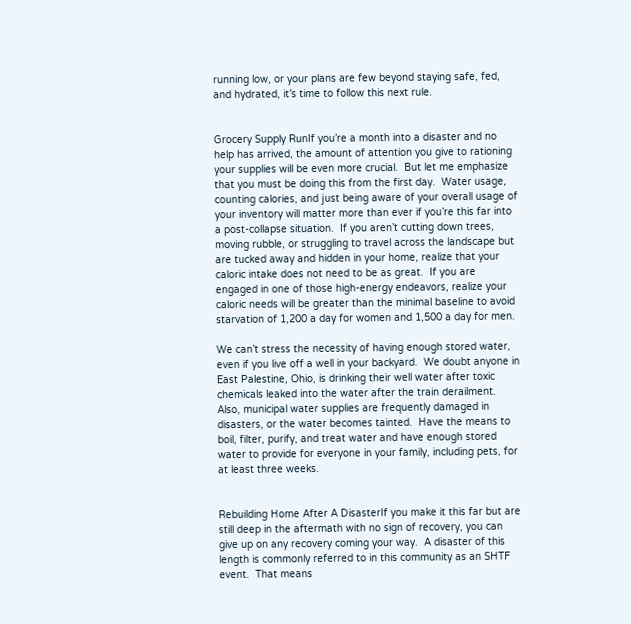running low, or your plans are few beyond staying safe, fed, and hydrated, it’s time to follow this next rule.


Grocery Supply RunIf you’re a month into a disaster and no help has arrived, the amount of attention you give to rationing your supplies will be even more crucial.  But let me emphasize that you must be doing this from the first day.  Water usage, counting calories, and just being aware of your overall usage of your inventory will matter more than ever if you’re this far into a post-collapse situation.  If you aren’t cutting down trees, moving rubble, or struggling to travel across the landscape but are tucked away and hidden in your home, realize that your caloric intake does not need to be as great.  If you are engaged in one of those high-energy endeavors, realize your caloric needs will be greater than the minimal baseline to avoid starvation of 1,200 a day for women and 1,500 a day for men.

We can’t stress the necessity of having enough stored water, even if you live off a well in your backyard.  We doubt anyone in East Palestine, Ohio, is drinking their well water after toxic chemicals leaked into the water after the train derailment.  Also, municipal water supplies are frequently damaged in disasters, or the water becomes tainted.  Have the means to boil, filter, purify, and treat water and have enough stored water to provide for everyone in your family, including pets, for at least three weeks.


Rebuilding Home After A DisasterIf you make it this far but are still deep in the aftermath with no sign of recovery, you can give up on any recovery coming your way.  A disaster of this length is commonly referred to in this community as an SHTF event.  That means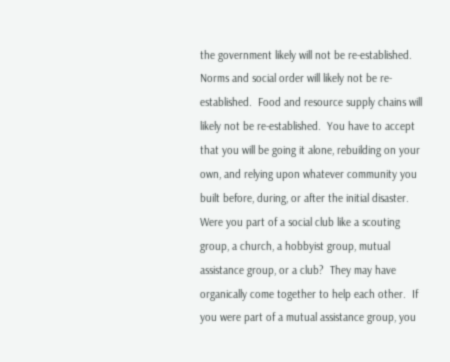the government likely will not be re-established.  Norms and social order will likely not be re-established.  Food and resource supply chains will likely not be re-established.  You have to accept that you will be going it alone, rebuilding on your own, and relying upon whatever community you built before, during, or after the initial disaster.  Were you part of a social club like a scouting group, a church, a hobbyist group, mutual assistance group, or a club?  They may have organically come together to help each other.  If you were part of a mutual assistance group, you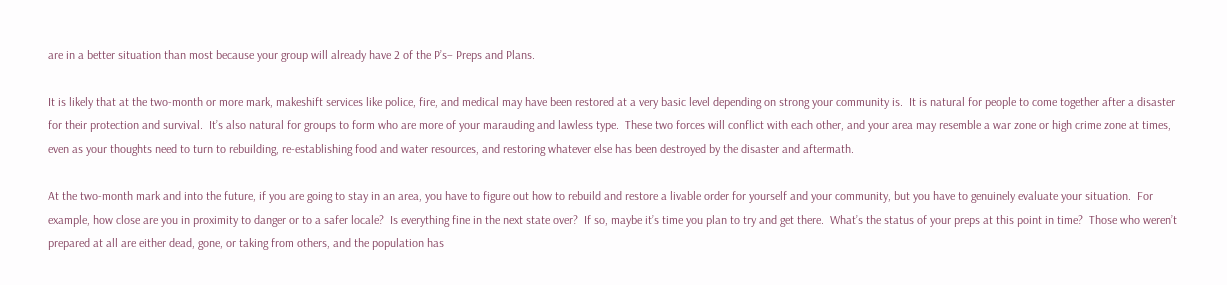are in a better situation than most because your group will already have 2 of the P’s– Preps and Plans.

It is likely that at the two-month or more mark, makeshift services like police, fire, and medical may have been restored at a very basic level depending on strong your community is.  It is natural for people to come together after a disaster for their protection and survival.  It’s also natural for groups to form who are more of your marauding and lawless type.  These two forces will conflict with each other, and your area may resemble a war zone or high crime zone at times, even as your thoughts need to turn to rebuilding, re-establishing food and water resources, and restoring whatever else has been destroyed by the disaster and aftermath.

At the two-month mark and into the future, if you are going to stay in an area, you have to figure out how to rebuild and restore a livable order for yourself and your community, but you have to genuinely evaluate your situation.  For example, how close are you in proximity to danger or to a safer locale?  Is everything fine in the next state over?  If so, maybe it’s time you plan to try and get there.  What’s the status of your preps at this point in time?  Those who weren’t prepared at all are either dead, gone, or taking from others, and the population has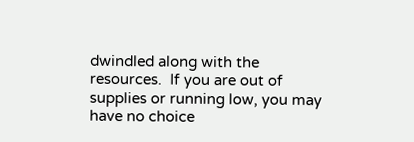dwindled along with the resources.  If you are out of supplies or running low, you may have no choice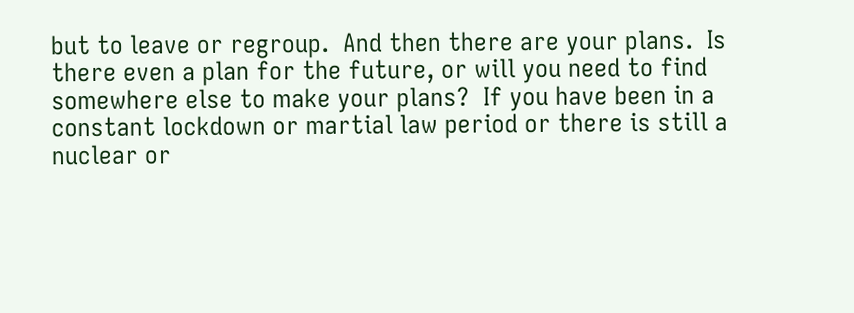but to leave or regroup.  And then there are your plans.  Is there even a plan for the future, or will you need to find somewhere else to make your plans?  If you have been in a constant lockdown or martial law period or there is still a nuclear or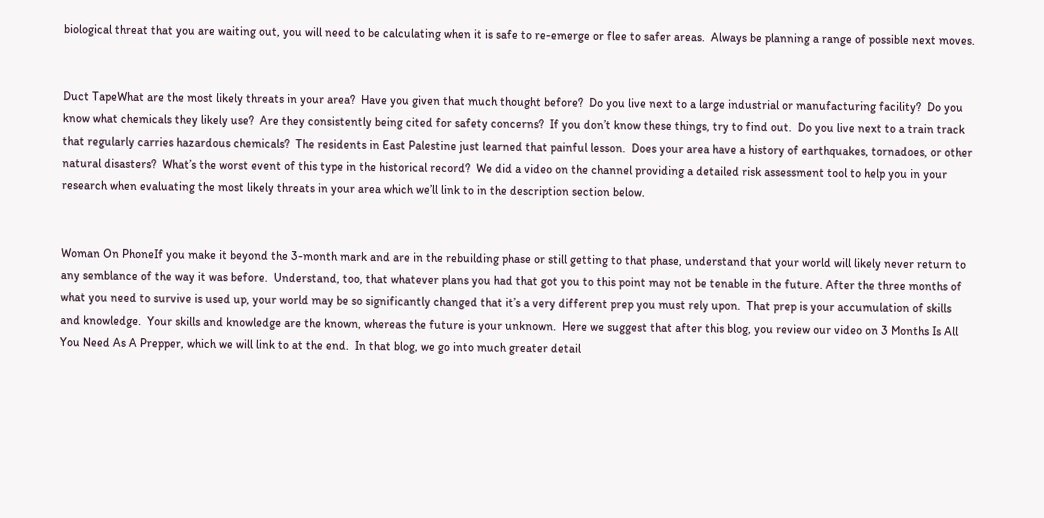biological threat that you are waiting out, you will need to be calculating when it is safe to re-emerge or flee to safer areas.  Always be planning a range of possible next moves.


Duct TapeWhat are the most likely threats in your area?  Have you given that much thought before?  Do you live next to a large industrial or manufacturing facility?  Do you know what chemicals they likely use?  Are they consistently being cited for safety concerns?  If you don’t know these things, try to find out.  Do you live next to a train track that regularly carries hazardous chemicals?  The residents in East Palestine just learned that painful lesson.  Does your area have a history of earthquakes, tornadoes, or other natural disasters?  What’s the worst event of this type in the historical record?  We did a video on the channel providing a detailed risk assessment tool to help you in your research when evaluating the most likely threats in your area which we’ll link to in the description section below.


Woman On PhoneIf you make it beyond the 3-month mark and are in the rebuilding phase or still getting to that phase, understand that your world will likely never return to any semblance of the way it was before.  Understand, too, that whatever plans you had that got you to this point may not be tenable in the future. After the three months of what you need to survive is used up, your world may be so significantly changed that it’s a very different prep you must rely upon.  That prep is your accumulation of skills and knowledge.  Your skills and knowledge are the known, whereas the future is your unknown.  Here we suggest that after this blog, you review our video on 3 Months Is All You Need As A Prepper, which we will link to at the end.  In that blog, we go into much greater detail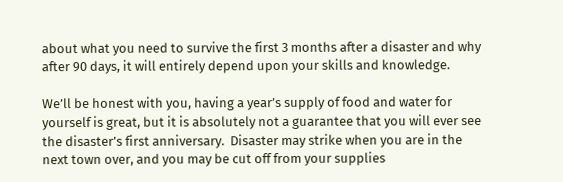about what you need to survive the first 3 months after a disaster and why after 90 days, it will entirely depend upon your skills and knowledge.

We’ll be honest with you, having a year’s supply of food and water for yourself is great, but it is absolutely not a guarantee that you will ever see the disaster’s first anniversary.  Disaster may strike when you are in the next town over, and you may be cut off from your supplies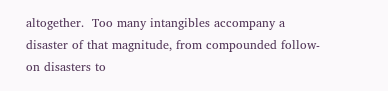altogether.  Too many intangibles accompany a disaster of that magnitude, from compounded follow-on disasters to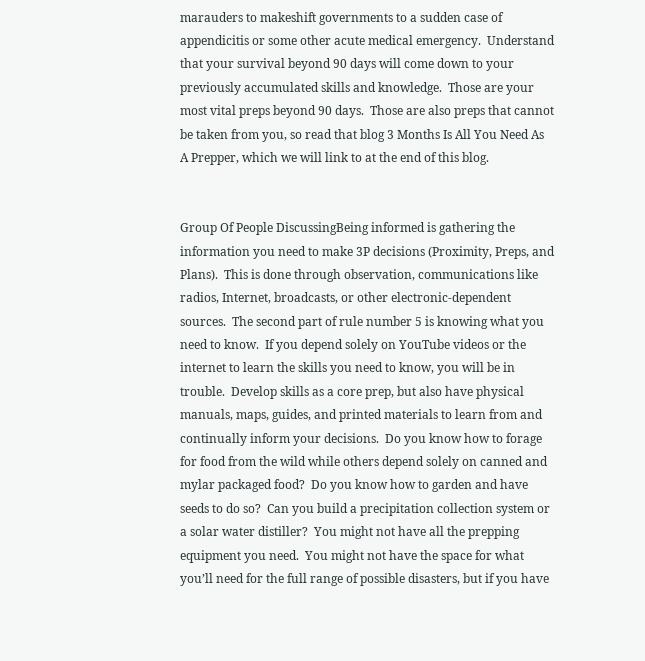marauders to makeshift governments to a sudden case of appendicitis or some other acute medical emergency.  Understand that your survival beyond 90 days will come down to your previously accumulated skills and knowledge.  Those are your most vital preps beyond 90 days.  Those are also preps that cannot be taken from you, so read that blog 3 Months Is All You Need As A Prepper, which we will link to at the end of this blog.


Group Of People DiscussingBeing informed is gathering the information you need to make 3P decisions (Proximity, Preps, and Plans).  This is done through observation, communications like radios, Internet, broadcasts, or other electronic-dependent sources.  The second part of rule number 5 is knowing what you need to know.  If you depend solely on YouTube videos or the internet to learn the skills you need to know, you will be in trouble.  Develop skills as a core prep, but also have physical manuals, maps, guides, and printed materials to learn from and continually inform your decisions.  Do you know how to forage for food from the wild while others depend solely on canned and mylar packaged food?  Do you know how to garden and have seeds to do so?  Can you build a precipitation collection system or a solar water distiller?  You might not have all the prepping equipment you need.  You might not have the space for what you’ll need for the full range of possible disasters, but if you have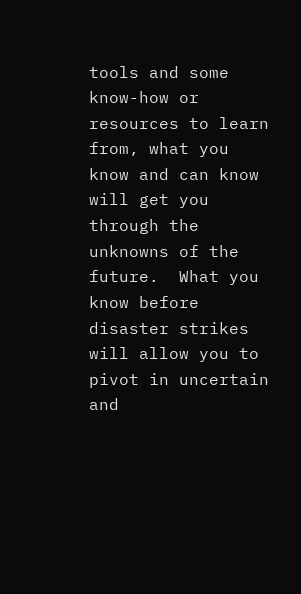tools and some know-how or resources to learn from, what you know and can know will get you through the unknowns of the future.  What you know before disaster strikes will allow you to pivot in uncertain and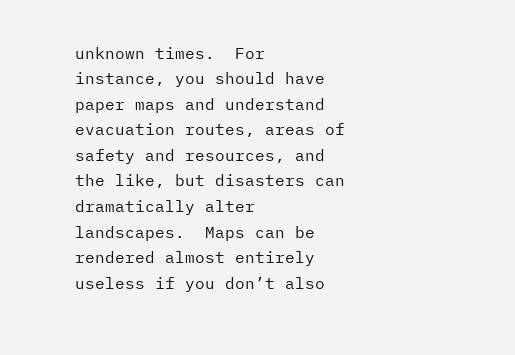unknown times.  For instance, you should have paper maps and understand evacuation routes, areas of safety and resources, and the like, but disasters can dramatically alter landscapes.  Maps can be rendered almost entirely useless if you don’t also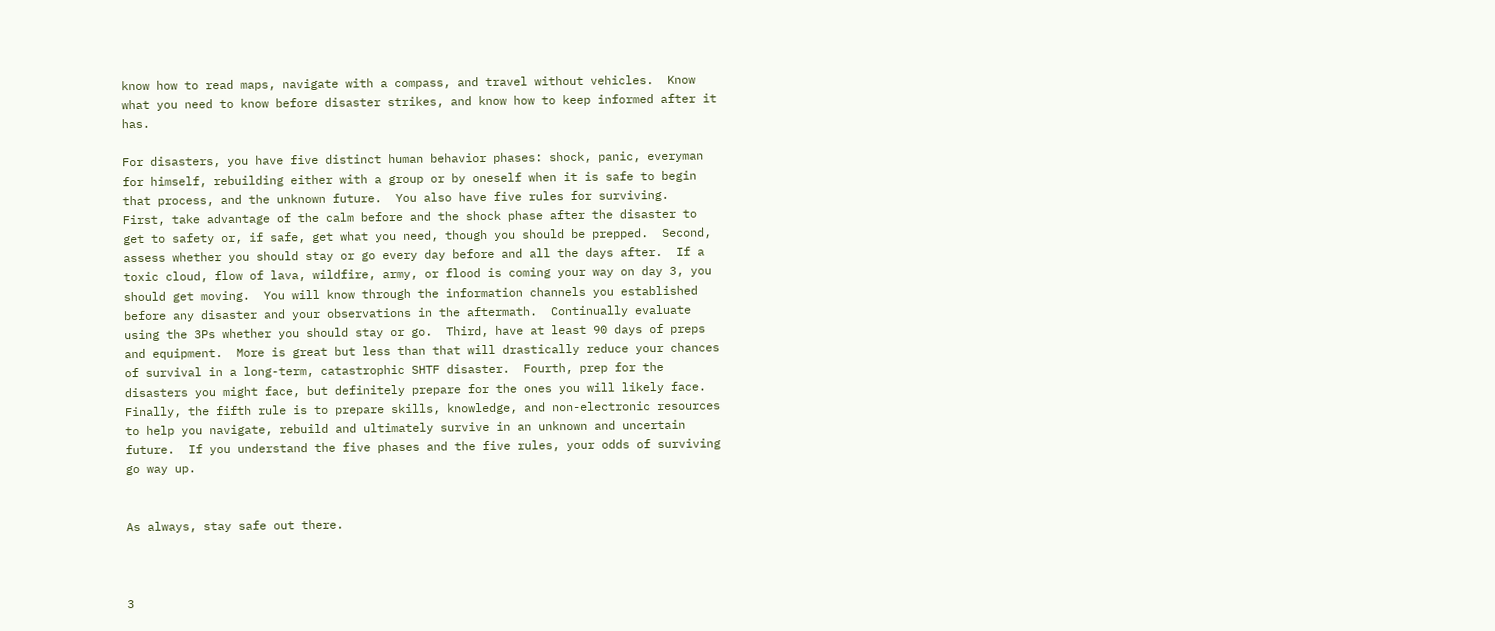know how to read maps, navigate with a compass, and travel without vehicles.  Know what you need to know before disaster strikes, and know how to keep informed after it has.

For disasters, you have five distinct human behavior phases: shock, panic, everyman for himself, rebuilding either with a group or by oneself when it is safe to begin that process, and the unknown future.  You also have five rules for surviving.  First, take advantage of the calm before and the shock phase after the disaster to get to safety or, if safe, get what you need, though you should be prepped.  Second, assess whether you should stay or go every day before and all the days after.  If a toxic cloud, flow of lava, wildfire, army, or flood is coming your way on day 3, you should get moving.  You will know through the information channels you established before any disaster and your observations in the aftermath.  Continually evaluate using the 3Ps whether you should stay or go.  Third, have at least 90 days of preps and equipment.  More is great but less than that will drastically reduce your chances of survival in a long-term, catastrophic SHTF disaster.  Fourth, prep for the disasters you might face, but definitely prepare for the ones you will likely face.  Finally, the fifth rule is to prepare skills, knowledge, and non-electronic resources to help you navigate, rebuild and ultimately survive in an unknown and uncertain future.  If you understand the five phases and the five rules, your odds of surviving go way up.


As always, stay safe out there.



3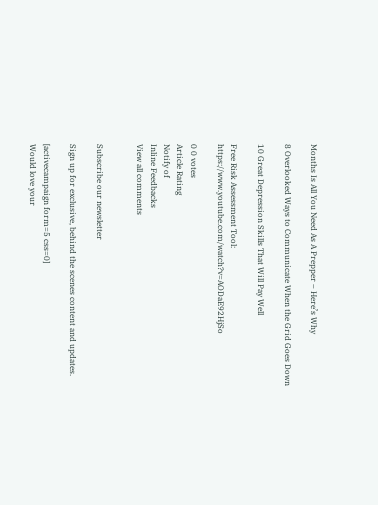Months Is All You Need As A Prepper – Here’s Why

8 Overlooked Ways to Communicate When the Grid Goes Down

10 Great Depression Skills That Will Pay Well

Free Risk Assessment Tool: https://www.youtube.com/watch?v=AODaE92HjSo

0 0 votes
Article Rating
Notify of
Inline Feedbacks
View all comments


Subscribe our newsletter

Sign up for exclusive, behind the scenes content and updates.

[activecampaign form=5 css=0]
Would love your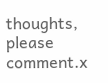thoughts, please comment.x